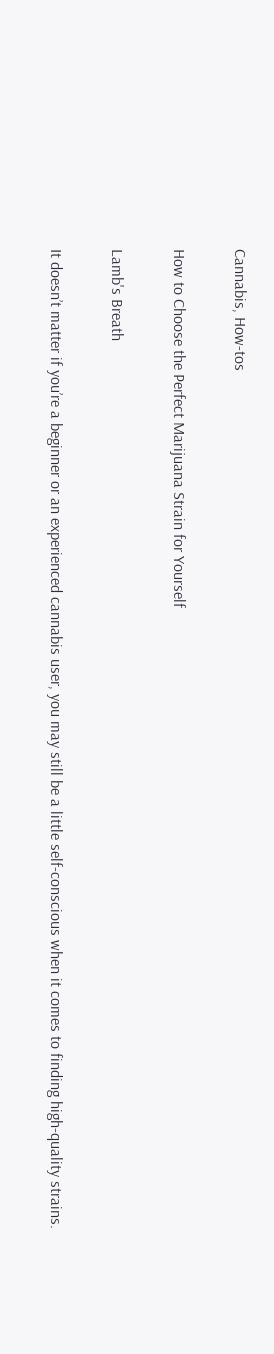Cannabis, How-tos

How to Choose the Perfect Marijuana Strain for Yourself

Lamb's Breath

It doesn’t matter if you’re a beginner or an experienced cannabis user, you may still be a little self-conscious when it comes to finding high-quality strains.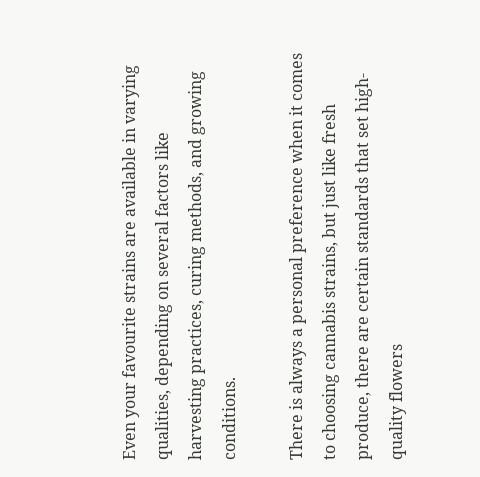Even your favourite strains are available in varying qualities, depending on several factors like harvesting practices, curing methods, and growing conditions.

There is always a personal preference when it comes to choosing cannabis strains, but just like fresh produce, there are certain standards that set high-quality flowers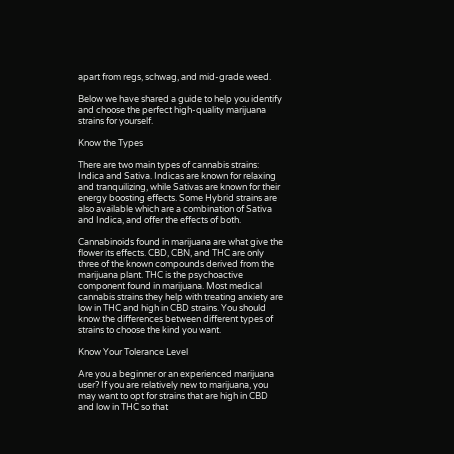apart from regs, schwag, and mid-grade weed.

Below we have shared a guide to help you identify and choose the perfect high-quality marijuana strains for yourself.

Know the Types

There are two main types of cannabis strains: Indica and Sativa. Indicas are known for relaxing and tranquilizing, while Sativas are known for their energy boosting effects. Some Hybrid strains are also available which are a combination of Sativa and Indica, and offer the effects of both.

Cannabinoids found in marijuana are what give the flower its effects. CBD, CBN, and THC are only three of the known compounds derived from the marijuana plant. THC is the psychoactive component found in marijuana. Most medical cannabis strains they help with treating anxiety are low in THC and high in CBD strains. You should know the differences between different types of strains to choose the kind you want.

Know Your Tolerance Level

Are you a beginner or an experienced marijuana user? If you are relatively new to marijuana, you may want to opt for strains that are high in CBD and low in THC so that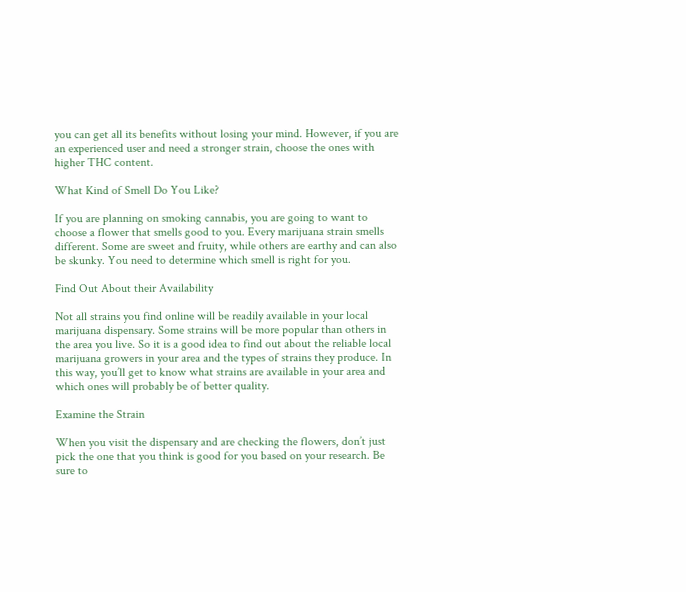you can get all its benefits without losing your mind. However, if you are an experienced user and need a stronger strain, choose the ones with higher THC content.

What Kind of Smell Do You Like?

If you are planning on smoking cannabis, you are going to want to choose a flower that smells good to you. Every marijuana strain smells different. Some are sweet and fruity, while others are earthy and can also be skunky. You need to determine which smell is right for you.

Find Out About their Availability

Not all strains you find online will be readily available in your local marijuana dispensary. Some strains will be more popular than others in the area you live. So it is a good idea to find out about the reliable local marijuana growers in your area and the types of strains they produce. In this way, you’ll get to know what strains are available in your area and which ones will probably be of better quality.

Examine the Strain

When you visit the dispensary and are checking the flowers, don’t just pick the one that you think is good for you based on your research. Be sure to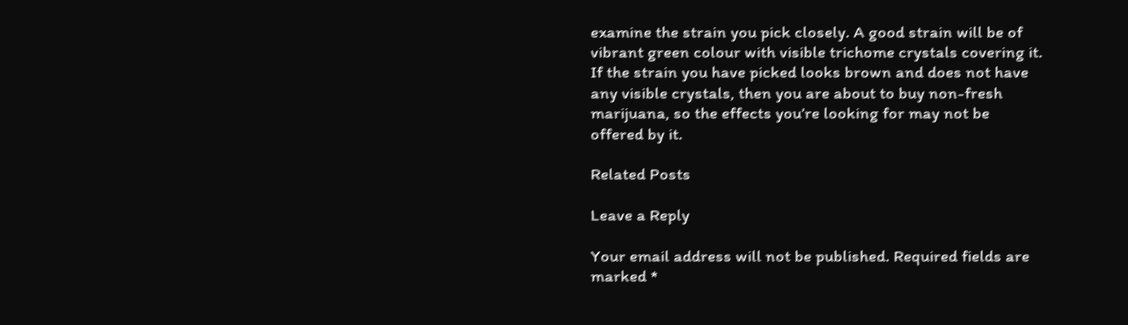examine the strain you pick closely. A good strain will be of vibrant green colour with visible trichome crystals covering it. If the strain you have picked looks brown and does not have any visible crystals, then you are about to buy non-fresh marijuana, so the effects you’re looking for may not be offered by it.

Related Posts

Leave a Reply

Your email address will not be published. Required fields are marked *